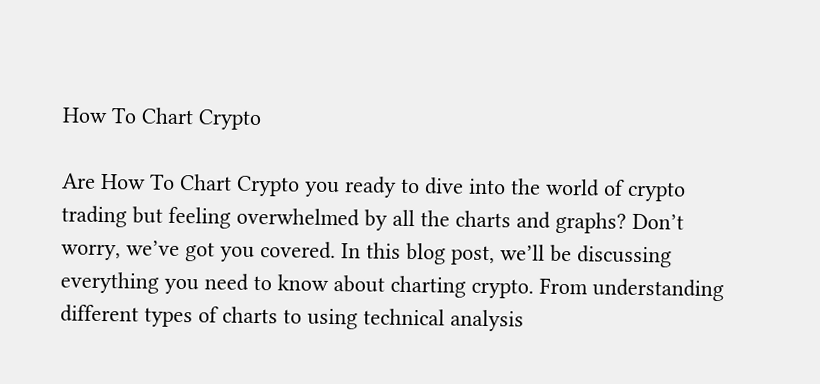How To Chart Crypto

Are How To Chart Crypto you ready to dive into the world of crypto trading but feeling overwhelmed by all the charts and graphs? Don’t worry, we’ve got you covered. In this blog post, we’ll be discussing everything you need to know about charting crypto. From understanding different types of charts to using technical analysis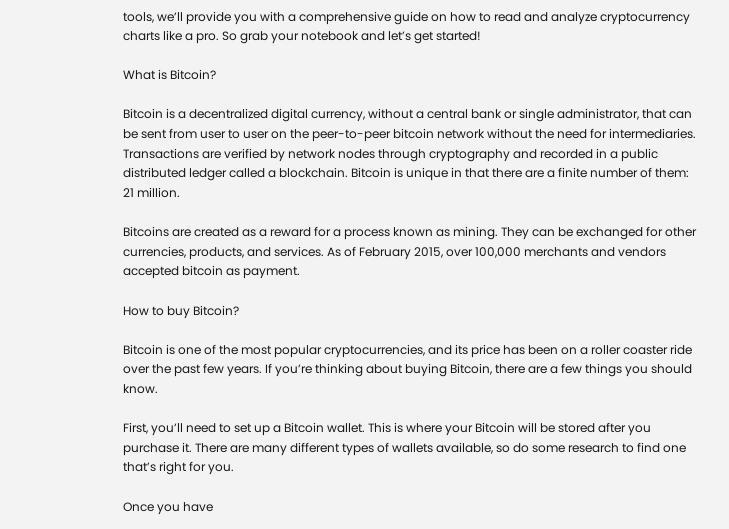tools, we’ll provide you with a comprehensive guide on how to read and analyze cryptocurrency charts like a pro. So grab your notebook and let’s get started!

What is Bitcoin?

Bitcoin is a decentralized digital currency, without a central bank or single administrator, that can be sent from user to user on the peer-to-peer bitcoin network without the need for intermediaries. Transactions are verified by network nodes through cryptography and recorded in a public distributed ledger called a blockchain. Bitcoin is unique in that there are a finite number of them: 21 million.

Bitcoins are created as a reward for a process known as mining. They can be exchanged for other currencies, products, and services. As of February 2015, over 100,000 merchants and vendors accepted bitcoin as payment.

How to buy Bitcoin?

Bitcoin is one of the most popular cryptocurrencies, and its price has been on a roller coaster ride over the past few years. If you’re thinking about buying Bitcoin, there are a few things you should know.

First, you’ll need to set up a Bitcoin wallet. This is where your Bitcoin will be stored after you purchase it. There are many different types of wallets available, so do some research to find one that’s right for you.

Once you have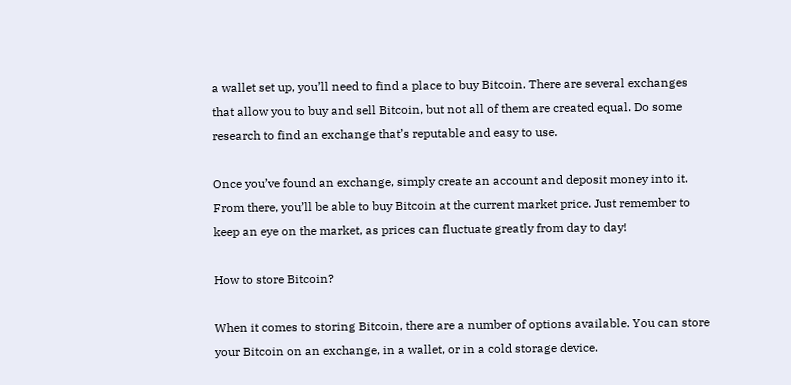a wallet set up, you’ll need to find a place to buy Bitcoin. There are several exchanges that allow you to buy and sell Bitcoin, but not all of them are created equal. Do some research to find an exchange that’s reputable and easy to use.

Once you’ve found an exchange, simply create an account and deposit money into it. From there, you’ll be able to buy Bitcoin at the current market price. Just remember to keep an eye on the market, as prices can fluctuate greatly from day to day!

How to store Bitcoin?

When it comes to storing Bitcoin, there are a number of options available. You can store your Bitcoin on an exchange, in a wallet, or in a cold storage device.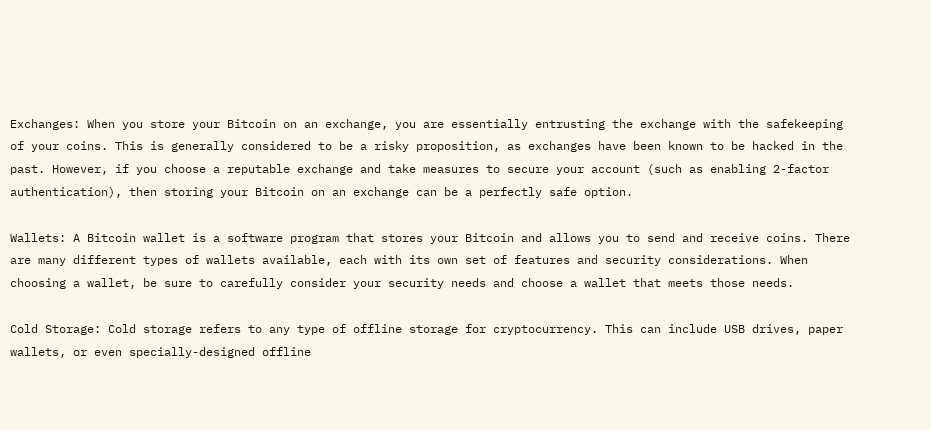Exchanges: When you store your Bitcoin on an exchange, you are essentially entrusting the exchange with the safekeeping of your coins. This is generally considered to be a risky proposition, as exchanges have been known to be hacked in the past. However, if you choose a reputable exchange and take measures to secure your account (such as enabling 2-factor authentication), then storing your Bitcoin on an exchange can be a perfectly safe option.

Wallets: A Bitcoin wallet is a software program that stores your Bitcoin and allows you to send and receive coins. There are many different types of wallets available, each with its own set of features and security considerations. When choosing a wallet, be sure to carefully consider your security needs and choose a wallet that meets those needs.

Cold Storage: Cold storage refers to any type of offline storage for cryptocurrency. This can include USB drives, paper wallets, or even specially-designed offline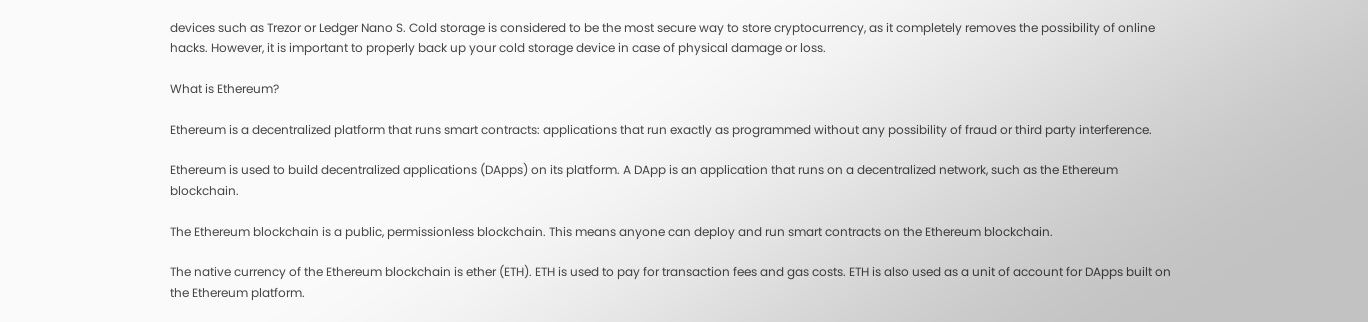devices such as Trezor or Ledger Nano S. Cold storage is considered to be the most secure way to store cryptocurrency, as it completely removes the possibility of online hacks. However, it is important to properly back up your cold storage device in case of physical damage or loss.

What is Ethereum?

Ethereum is a decentralized platform that runs smart contracts: applications that run exactly as programmed without any possibility of fraud or third party interference.

Ethereum is used to build decentralized applications (DApps) on its platform. A DApp is an application that runs on a decentralized network, such as the Ethereum blockchain.

The Ethereum blockchain is a public, permissionless blockchain. This means anyone can deploy and run smart contracts on the Ethereum blockchain.

The native currency of the Ethereum blockchain is ether (ETH). ETH is used to pay for transaction fees and gas costs. ETH is also used as a unit of account for DApps built on the Ethereum platform.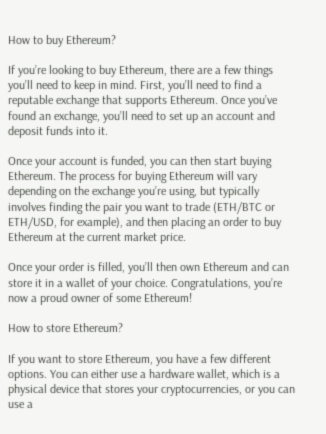How to buy Ethereum?

If you’re looking to buy Ethereum, there are a few things you’ll need to keep in mind. First, you’ll need to find a reputable exchange that supports Ethereum. Once you’ve found an exchange, you’ll need to set up an account and deposit funds into it.

Once your account is funded, you can then start buying Ethereum. The process for buying Ethereum will vary depending on the exchange you’re using, but typically involves finding the pair you want to trade (ETH/BTC or ETH/USD, for example), and then placing an order to buy Ethereum at the current market price.

Once your order is filled, you’ll then own Ethereum and can store it in a wallet of your choice. Congratulations, you’re now a proud owner of some Ethereum!

How to store Ethereum?

If you want to store Ethereum, you have a few different options. You can either use a hardware wallet, which is a physical device that stores your cryptocurrencies, or you can use a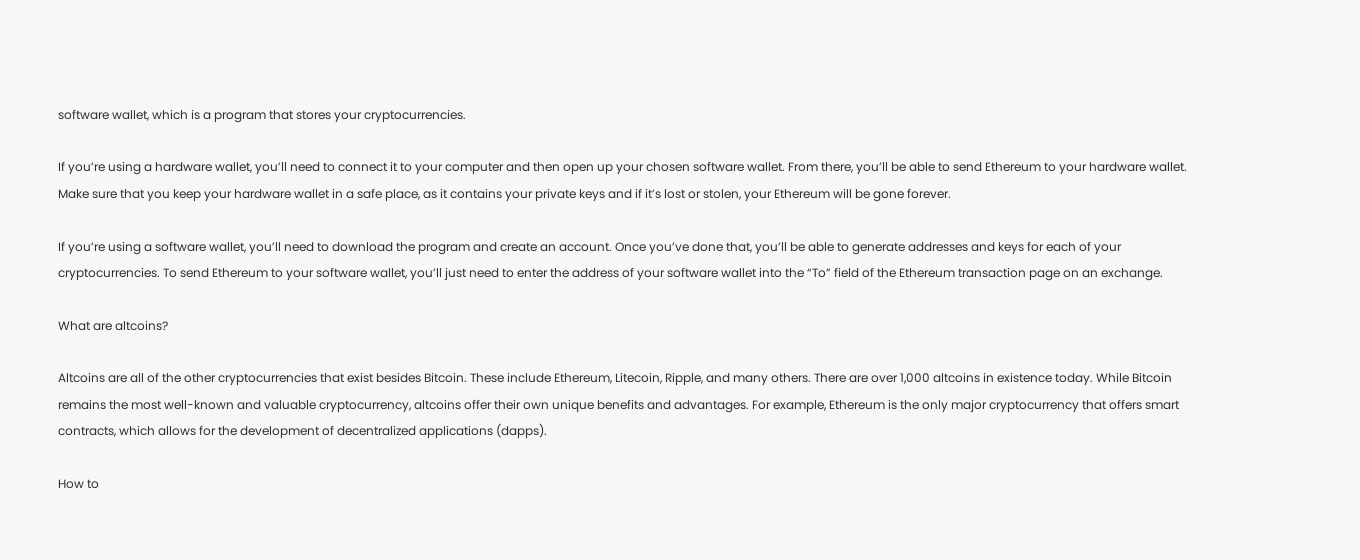software wallet, which is a program that stores your cryptocurrencies.

If you’re using a hardware wallet, you’ll need to connect it to your computer and then open up your chosen software wallet. From there, you’ll be able to send Ethereum to your hardware wallet. Make sure that you keep your hardware wallet in a safe place, as it contains your private keys and if it’s lost or stolen, your Ethereum will be gone forever.

If you’re using a software wallet, you’ll need to download the program and create an account. Once you’ve done that, you’ll be able to generate addresses and keys for each of your cryptocurrencies. To send Ethereum to your software wallet, you’ll just need to enter the address of your software wallet into the “To” field of the Ethereum transaction page on an exchange.

What are altcoins?

Altcoins are all of the other cryptocurrencies that exist besides Bitcoin. These include Ethereum, Litecoin, Ripple, and many others. There are over 1,000 altcoins in existence today. While Bitcoin remains the most well-known and valuable cryptocurrency, altcoins offer their own unique benefits and advantages. For example, Ethereum is the only major cryptocurrency that offers smart contracts, which allows for the development of decentralized applications (dapps).

How to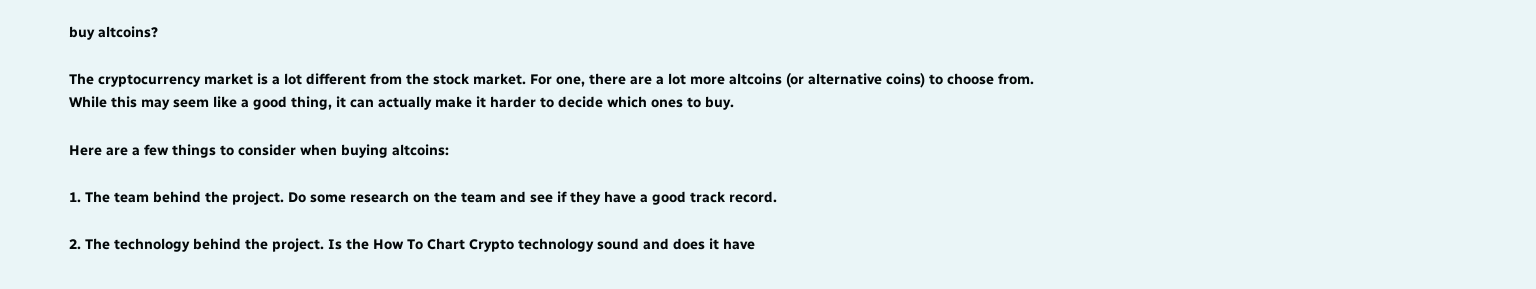buy altcoins?

The cryptocurrency market is a lot different from the stock market. For one, there are a lot more altcoins (or alternative coins) to choose from. While this may seem like a good thing, it can actually make it harder to decide which ones to buy.

Here are a few things to consider when buying altcoins:

1. The team behind the project. Do some research on the team and see if they have a good track record.

2. The technology behind the project. Is the How To Chart Crypto technology sound and does it have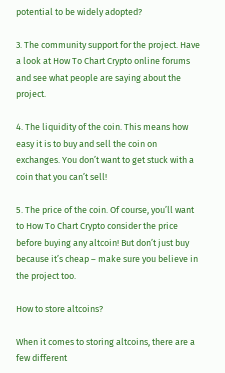potential to be widely adopted?

3. The community support for the project. Have a look at How To Chart Crypto online forums and see what people are saying about the project.

4. The liquidity of the coin. This means how easy it is to buy and sell the coin on exchanges. You don’t want to get stuck with a coin that you can’t sell!

5. The price of the coin. Of course, you’ll want to How To Chart Crypto consider the price before buying any altcoin! But don’t just buy because it’s cheap – make sure you believe in the project too.

How to store altcoins?

When it comes to storing altcoins, there are a few different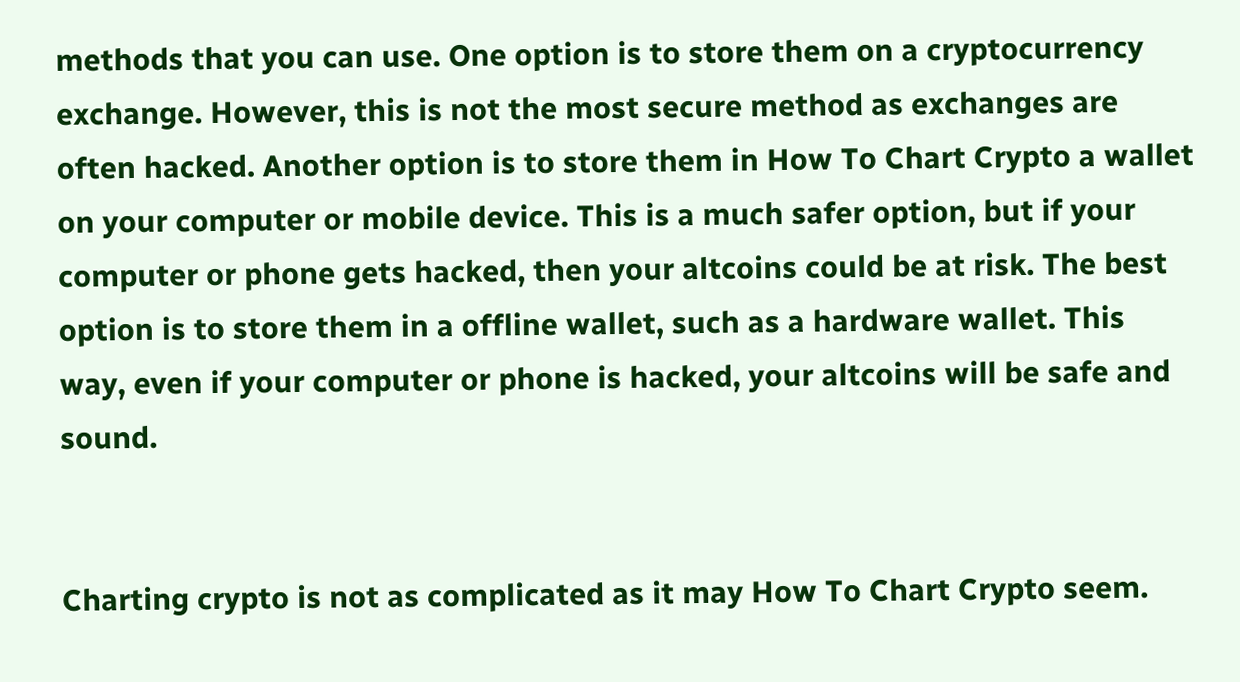methods that you can use. One option is to store them on a cryptocurrency exchange. However, this is not the most secure method as exchanges are often hacked. Another option is to store them in How To Chart Crypto a wallet on your computer or mobile device. This is a much safer option, but if your computer or phone gets hacked, then your altcoins could be at risk. The best option is to store them in a offline wallet, such as a hardware wallet. This way, even if your computer or phone is hacked, your altcoins will be safe and sound.


Charting crypto is not as complicated as it may How To Chart Crypto seem.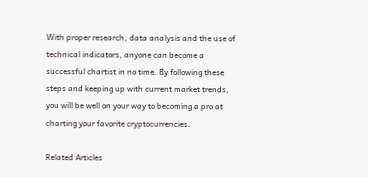With proper research, data analysis and the use of technical indicators, anyone can become a successful chartist in no time. By following these steps and keeping up with current market trends, you will be well on your way to becoming a pro at charting your favorite cryptocurrencies.

Related Articles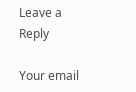Leave a Reply

Your email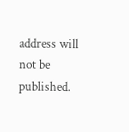address will not be published.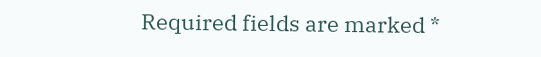Required fields are marked *